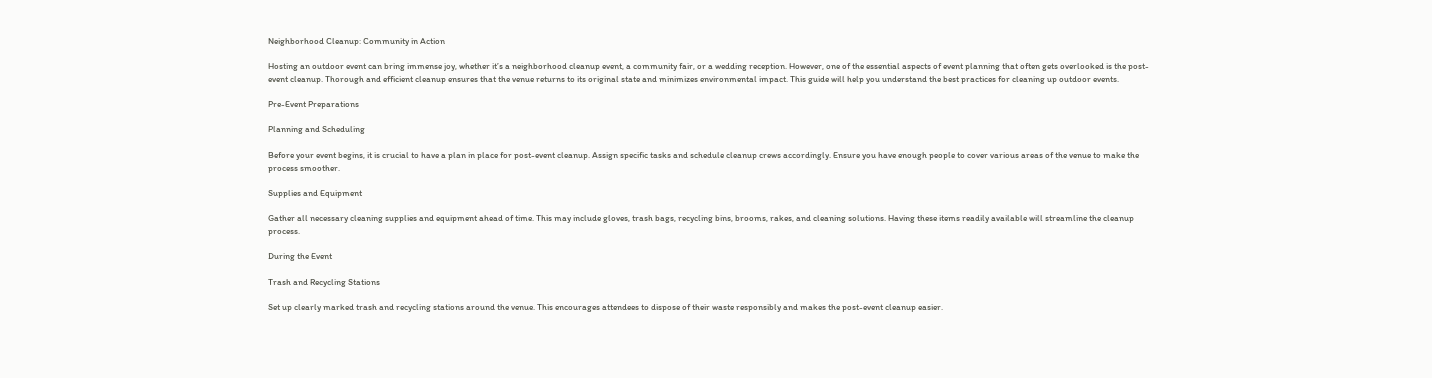Neighborhood Cleanup: Community in Action

Hosting an outdoor event can bring immense joy, whether it’s a neighborhood cleanup event, a community fair, or a wedding reception. However, one of the essential aspects of event planning that often gets overlooked is the post-event cleanup. Thorough and efficient cleanup ensures that the venue returns to its original state and minimizes environmental impact. This guide will help you understand the best practices for cleaning up outdoor events.

Pre-Event Preparations

Planning and Scheduling

Before your event begins, it is crucial to have a plan in place for post-event cleanup. Assign specific tasks and schedule cleanup crews accordingly. Ensure you have enough people to cover various areas of the venue to make the process smoother.

Supplies and Equipment

Gather all necessary cleaning supplies and equipment ahead of time. This may include gloves, trash bags, recycling bins, brooms, rakes, and cleaning solutions. Having these items readily available will streamline the cleanup process.

During the Event

Trash and Recycling Stations

Set up clearly marked trash and recycling stations around the venue. This encourages attendees to dispose of their waste responsibly and makes the post-event cleanup easier.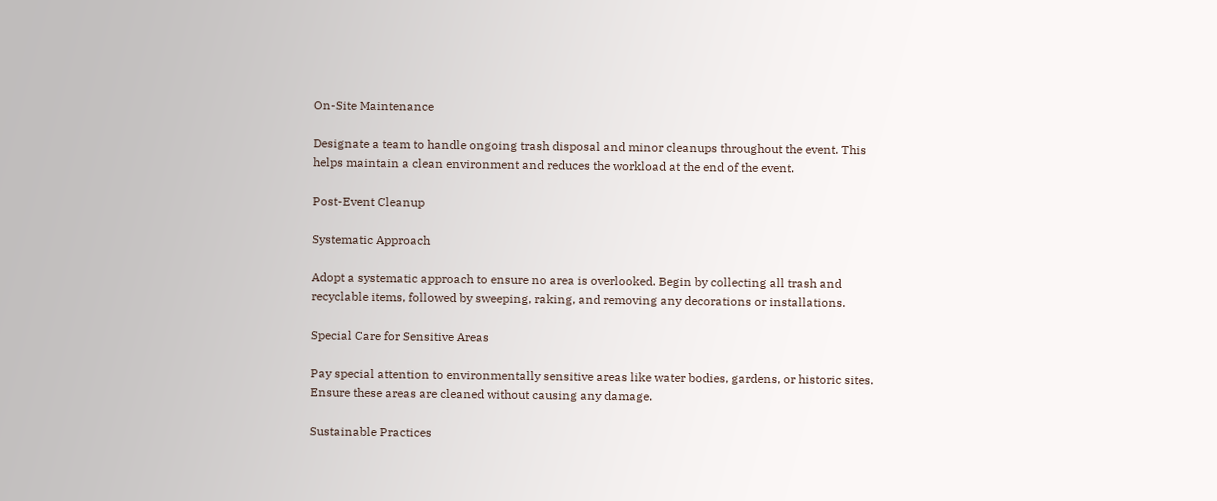On-Site Maintenance

Designate a team to handle ongoing trash disposal and minor cleanups throughout the event. This helps maintain a clean environment and reduces the workload at the end of the event.

Post-Event Cleanup

Systematic Approach

Adopt a systematic approach to ensure no area is overlooked. Begin by collecting all trash and recyclable items, followed by sweeping, raking, and removing any decorations or installations.

Special Care for Sensitive Areas

Pay special attention to environmentally sensitive areas like water bodies, gardens, or historic sites. Ensure these areas are cleaned without causing any damage.

Sustainable Practices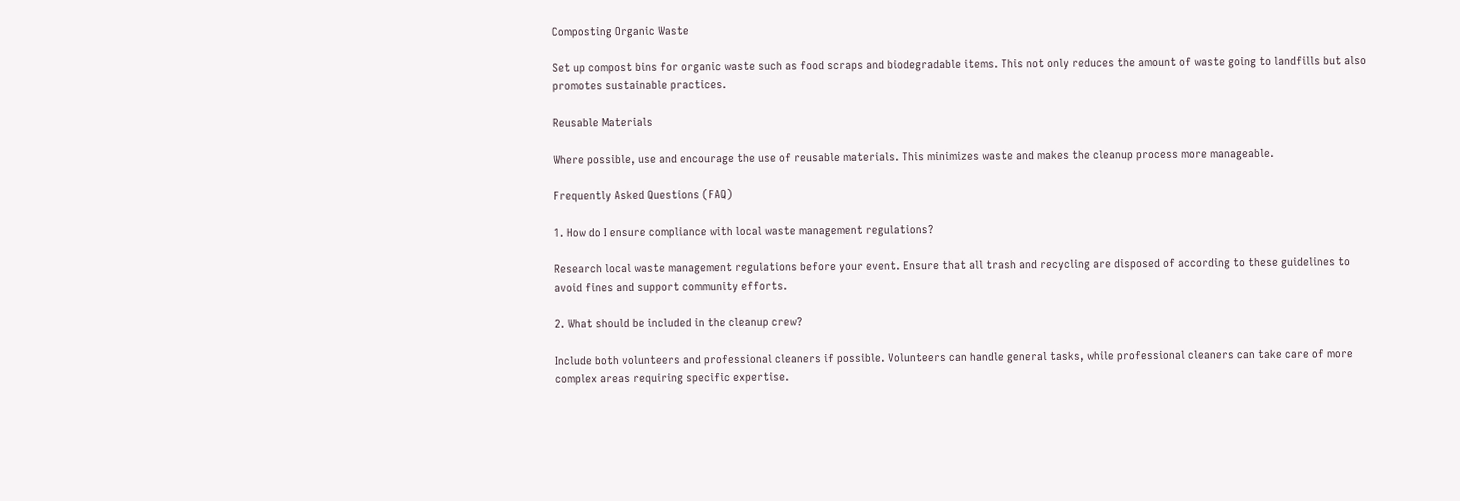Composting Organic Waste

Set up compost bins for organic waste such as food scraps and biodegradable items. This not only reduces the amount of waste going to landfills but also promotes sustainable practices.

Reusable Materials

Where possible, use and encourage the use of reusable materials. This minimizes waste and makes the cleanup process more manageable.

Frequently Asked Questions (FAQ)

1. How do I ensure compliance with local waste management regulations?

Research local waste management regulations before your event. Ensure that all trash and recycling are disposed of according to these guidelines to avoid fines and support community efforts.

2. What should be included in the cleanup crew?

Include both volunteers and professional cleaners if possible. Volunteers can handle general tasks, while professional cleaners can take care of more complex areas requiring specific expertise.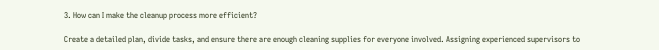3. How can I make the cleanup process more efficient?

Create a detailed plan, divide tasks, and ensure there are enough cleaning supplies for everyone involved. Assigning experienced supervisors to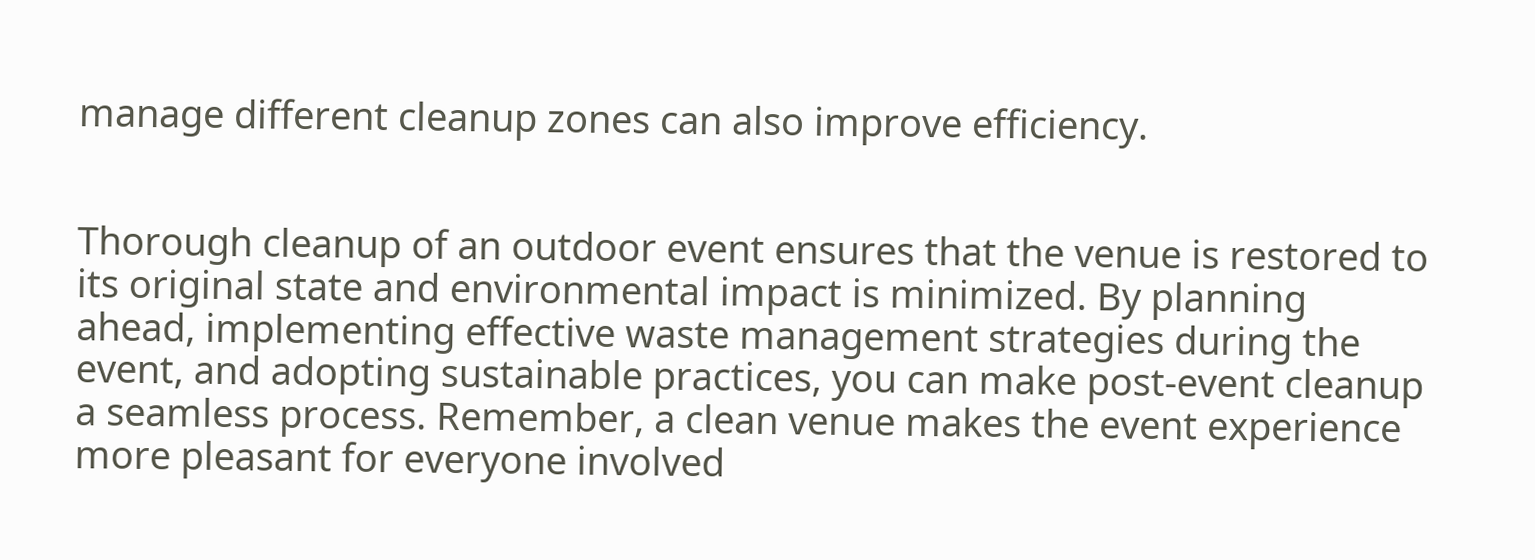manage different cleanup zones can also improve efficiency.


Thorough cleanup of an outdoor event ensures that the venue is restored to its original state and environmental impact is minimized. By planning ahead, implementing effective waste management strategies during the event, and adopting sustainable practices, you can make post-event cleanup a seamless process. Remember, a clean venue makes the event experience more pleasant for everyone involved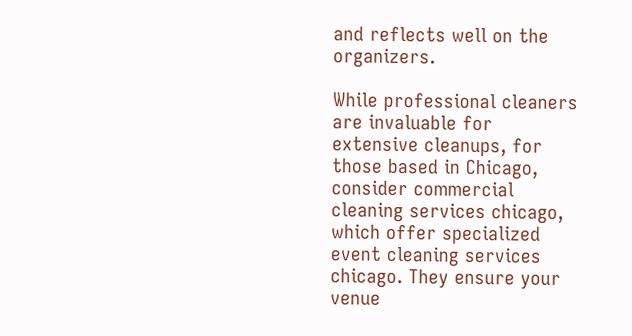and reflects well on the organizers.

While professional cleaners are invaluable for extensive cleanups, for those based in Chicago, consider commercial cleaning services chicago, which offer specialized event cleaning services chicago. They ensure your venue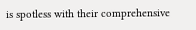is spotless with their comprehensive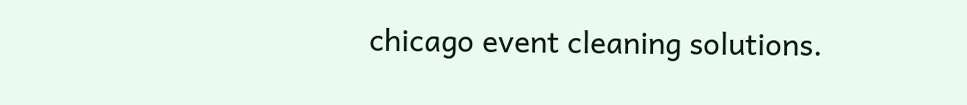chicago event cleaning solutions.